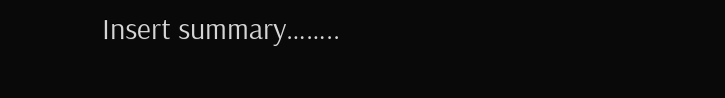Insert summary……..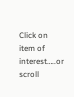Click on item of interest…..or scroll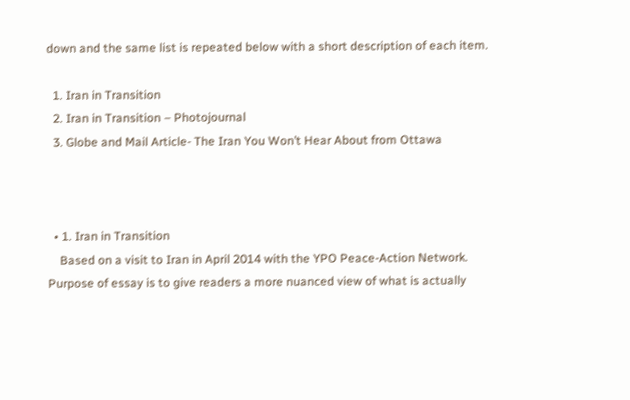down and the same list is repeated below with a short description of each item.

  1. Iran in Transition
  2. Iran in Transition – Photojournal
  3. Globe and Mail Article- The Iran You Won’t Hear About from Ottawa



  • 1. Iran in Transition
    Based on a visit to Iran in April 2014 with the YPO Peace-Action Network. Purpose of essay is to give readers a more nuanced view of what is actually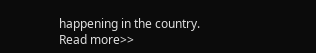happening in the country. Read more>>